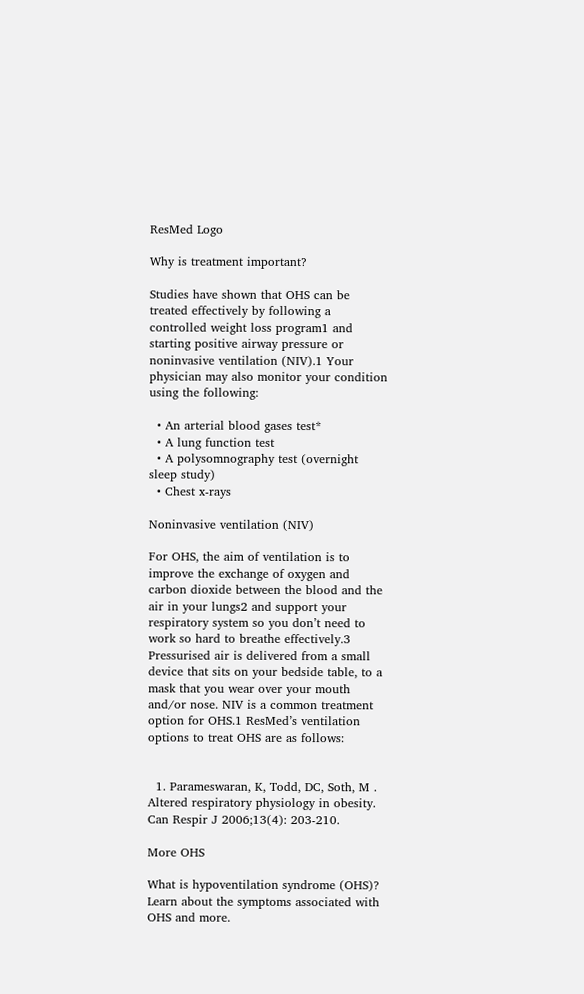ResMed Logo

Why is treatment important?

Studies have shown that OHS can be treated effectively by following a controlled weight loss program1 and starting positive airway pressure or noninvasive ventilation (NIV).1 Your physician may also monitor your condition using the following:

  • An arterial blood gases test*
  • A lung function test
  • A polysomnography test (overnight sleep study)
  • Chest x-rays

Noninvasive ventilation (NIV)

For OHS, the aim of ventilation is to improve the exchange of oxygen and carbon dioxide between the blood and the air in your lungs2 and support your respiratory system so you don’t need to work so hard to breathe effectively.3 Pressurised air is delivered from a small device that sits on your bedside table, to a mask that you wear over your mouth and/or nose. NIV is a common treatment option for OHS.1 ResMed’s ventilation options to treat OHS are as follows:


  1. Parameswaran, K, Todd, DC, Soth, M . Altered respiratory physiology in obesity. Can Respir J 2006;13(4): 203-210.

More OHS

What is hypoventilation syndrome (OHS)?
Learn about the symptoms associated with OHS and more.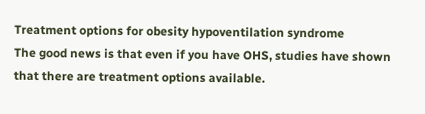Treatment options for obesity hypoventilation syndrome
The good news is that even if you have OHS, studies have shown that there are treatment options available.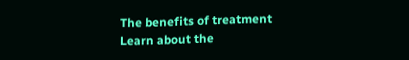The benefits of treatment
Learn about the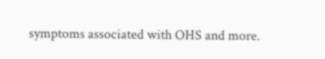symptoms associated with OHS and more.